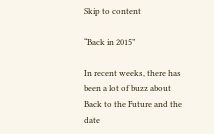Skip to content

“Back in 2015”

In recent weeks, there has been a lot of buzz about Back to the Future and the date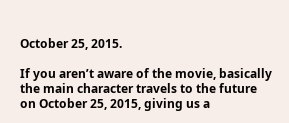October 25, 2015.

If you aren’t aware of the movie, basically the main character travels to the future on October 25, 2015, giving us a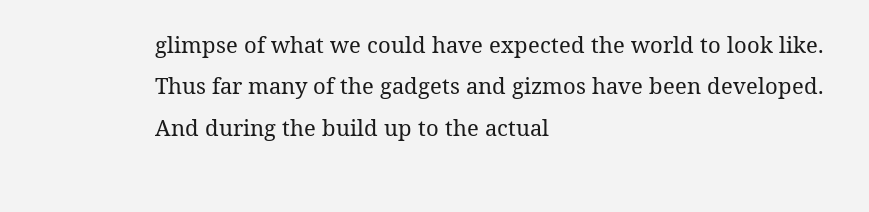glimpse of what we could have expected the world to look like. Thus far many of the gadgets and gizmos have been developed. And during the build up to the actual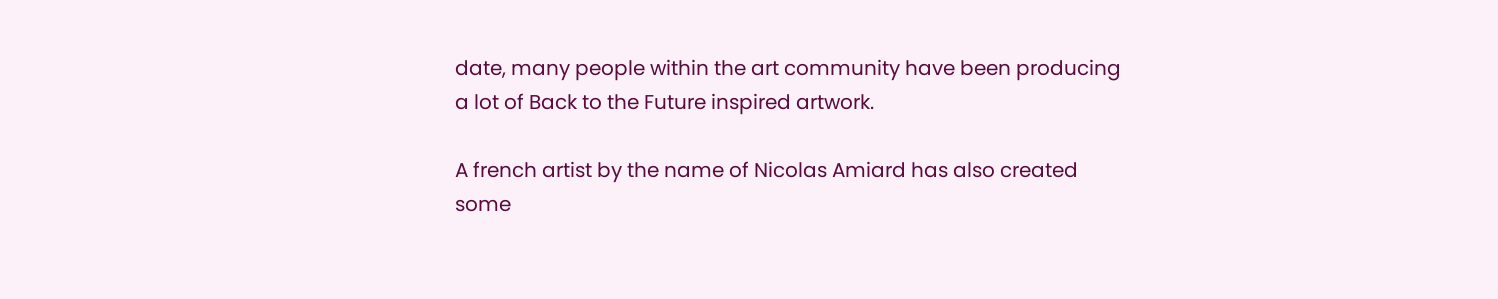date, many people within the art community have been producing a lot of Back to the Future inspired artwork.

A french artist by the name of Nicolas Amiard has also created some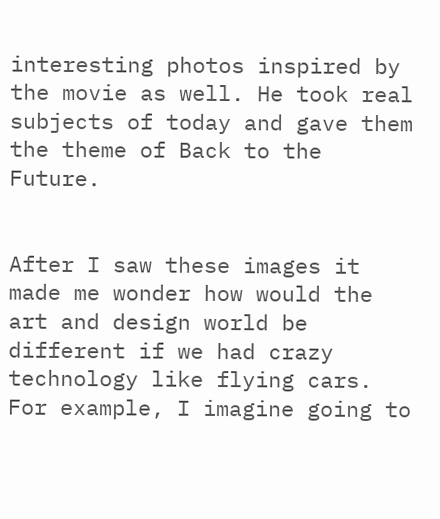interesting photos inspired by the movie as well. He took real subjects of today and gave them the theme of Back to the Future.


After I saw these images it made me wonder how would the art and design world be different if we had crazy technology like flying cars. For example, I imagine going to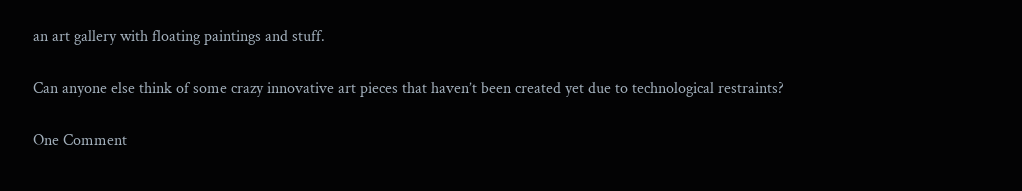an art gallery with floating paintings and stuff.

Can anyone else think of some crazy innovative art pieces that haven’t been created yet due to technological restraints?

One Comment